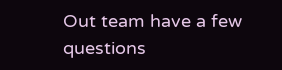Out team have a few questions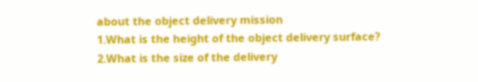about the object delivery mission
1.What is the height of the object delivery surface?
2.What is the size of the delivery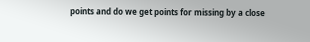points and do we get points for missing by a close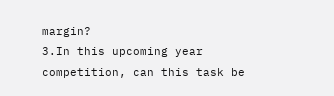margin?
3.In this upcoming year competition, can this task be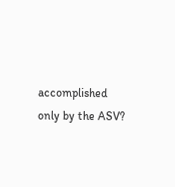accomplished only by the ASV?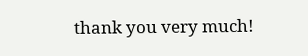thank you very much!